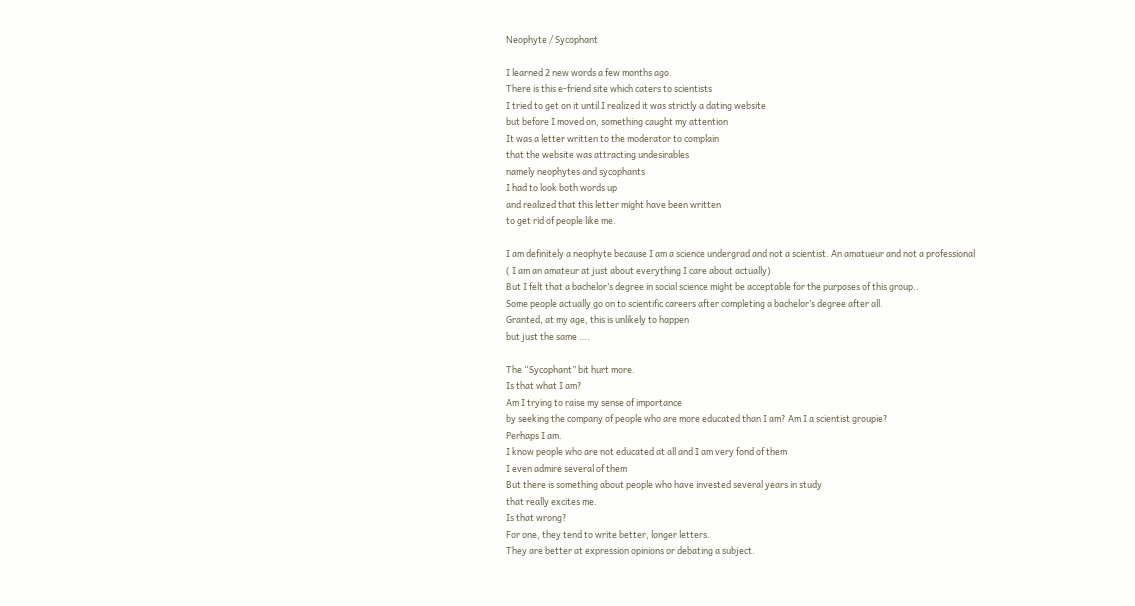Neophyte / Sycophant

I learned 2 new words a few months ago.
There is this e-friend site which caters to scientists
I tried to get on it until I realized it was strictly a dating website
but before I moved on, something caught my attention
It was a letter written to the moderator to complain
that the website was attracting undesirables
namely neophytes and sycophants
I had to look both words up
and realized that this letter might have been written
to get rid of people like me.

I am definitely a neophyte because I am a science undergrad and not a scientist. An amatueur and not a professional
( I am an amateur at just about everything I care about actually)
But I felt that a bachelor’s degree in social science might be acceptable for the purposes of this group..
Some people actually go on to scientific careers after completing a bachelor’s degree after all.
Granted, at my age, this is unlikely to happen
but just the same ….

The “Sycophant” bit hurt more.
Is that what I am?
Am I trying to raise my sense of importance
by seeking the company of people who are more educated than I am? Am I a scientist groupie?
Perhaps I am.
I know people who are not educated at all and I am very fond of them
I even admire several of them
But there is something about people who have invested several years in study
that really excites me.
Is that wrong?
For one, they tend to write better, longer letters.
They are better at expression opinions or debating a subject.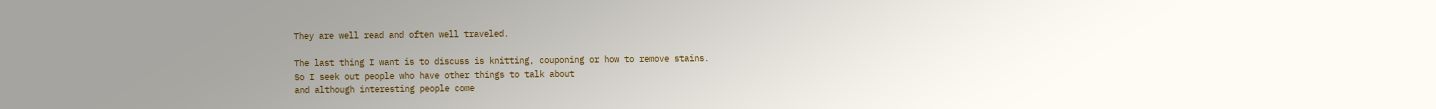They are well read and often well traveled.

The last thing I want is to discuss is knitting, couponing or how to remove stains.
So I seek out people who have other things to talk about
and although interesting people come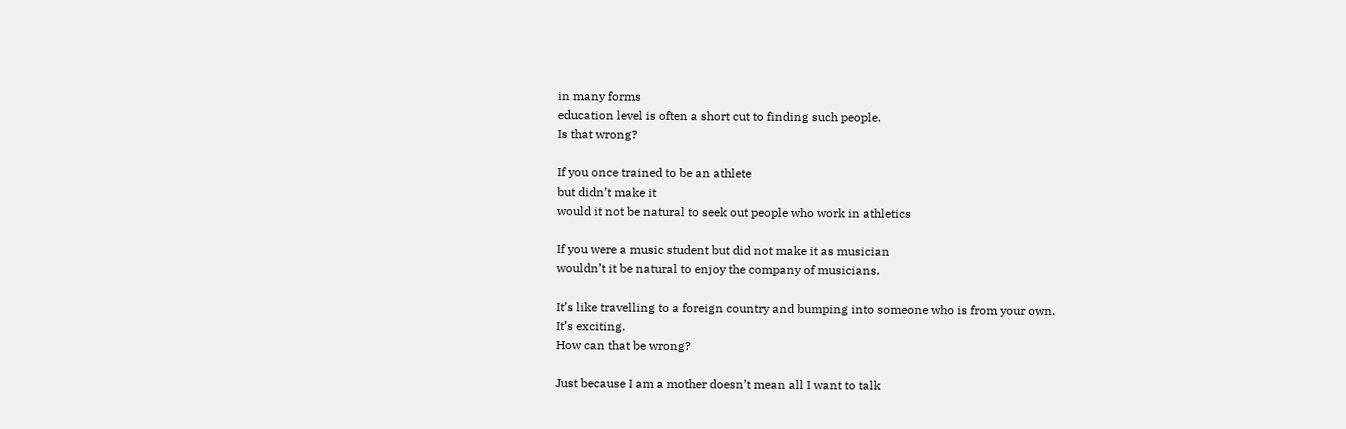in many forms
education level is often a short cut to finding such people.
Is that wrong?

If you once trained to be an athlete
but didn’t make it
would it not be natural to seek out people who work in athletics

If you were a music student but did not make it as musician
wouldn’t it be natural to enjoy the company of musicians.

It’s like travelling to a foreign country and bumping into someone who is from your own.
It’s exciting.
How can that be wrong?

Just because I am a mother doesn’t mean all I want to talk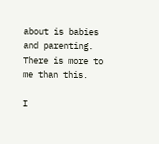about is babies and parenting.
There is more to me than this.

I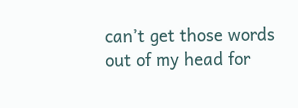can’t get those words out of my head for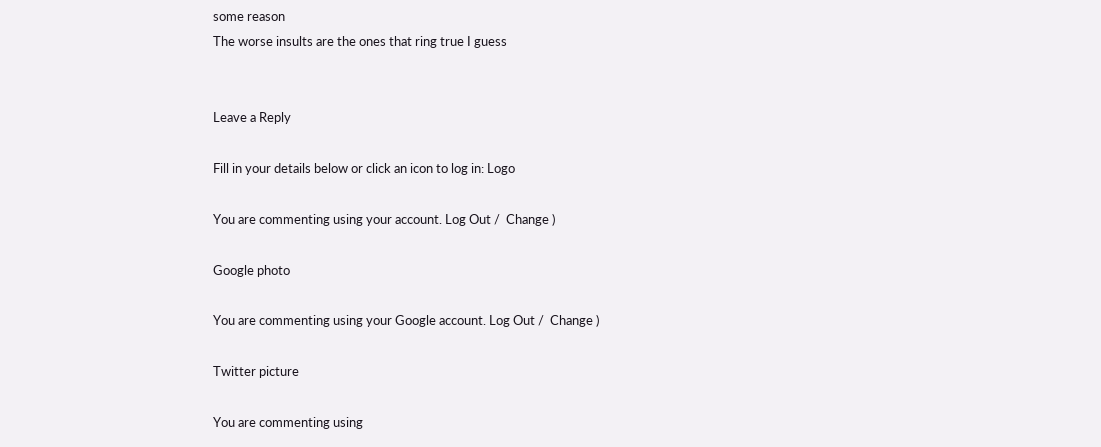some reason
The worse insults are the ones that ring true I guess


Leave a Reply

Fill in your details below or click an icon to log in: Logo

You are commenting using your account. Log Out /  Change )

Google photo

You are commenting using your Google account. Log Out /  Change )

Twitter picture

You are commenting using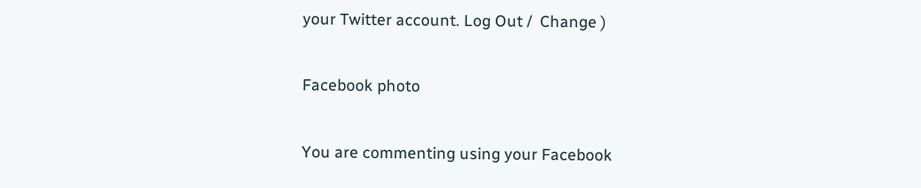your Twitter account. Log Out /  Change )

Facebook photo

You are commenting using your Facebook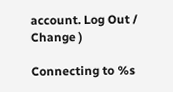account. Log Out /  Change )

Connecting to %s